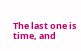The last one is time, and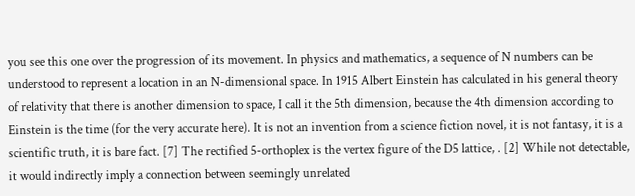you see this one over the progression of its movement. In physics and mathematics, a sequence of N numbers can be understood to represent a location in an N-dimensional space. In 1915 Albert Einstein has calculated in his general theory of relativity that there is another dimension to space, I call it the 5th dimension, because the 4th dimension according to Einstein is the time (for the very accurate here). It is not an invention from a science fiction novel, it is not fantasy, it is a scientific truth, it is bare fact. [7] The rectified 5-orthoplex is the vertex figure of the D5 lattice, . [2] While not detectable, it would indirectly imply a connection between seemingly unrelated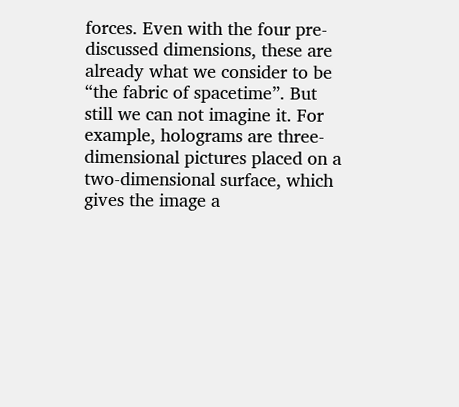forces. Even with the four pre-discussed dimensions, these are already what we consider to be “the fabric of spacetime”. But still we can not imagine it. For example, holograms are three-dimensional pictures placed on a two-dimensional surface, which gives the image a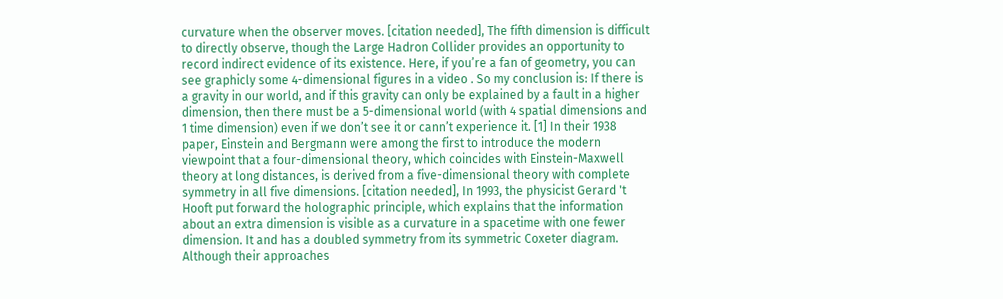curvature when the observer moves. [citation needed], The fifth dimension is difficult to directly observe, though the Large Hadron Collider provides an opportunity to record indirect evidence of its existence. Here, if you’re a fan of geometry, you can see graphicly some 4-dimensional figures in a video . So my conclusion is: If there is a gravity in our world, and if this gravity can only be explained by a fault in a higher dimension, then there must be a 5-dimensional world (with 4 spatial dimensions and 1 time dimension) even if we don’t see it or cann’t experience it. [1] In their 1938 paper, Einstein and Bergmann were among the first to introduce the modern viewpoint that a four-dimensional theory, which coincides with Einstein-Maxwell theory at long distances, is derived from a five-dimensional theory with complete symmetry in all five dimensions. [citation needed], In 1993, the physicist Gerard 't Hooft put forward the holographic principle, which explains that the information about an extra dimension is visible as a curvature in a spacetime with one fewer dimension. It and has a doubled symmetry from its symmetric Coxeter diagram. Although their approaches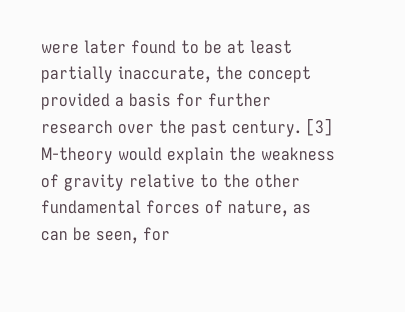were later found to be at least partially inaccurate, the concept provided a basis for further research over the past century. [3] M-theory would explain the weakness of gravity relative to the other fundamental forces of nature, as can be seen, for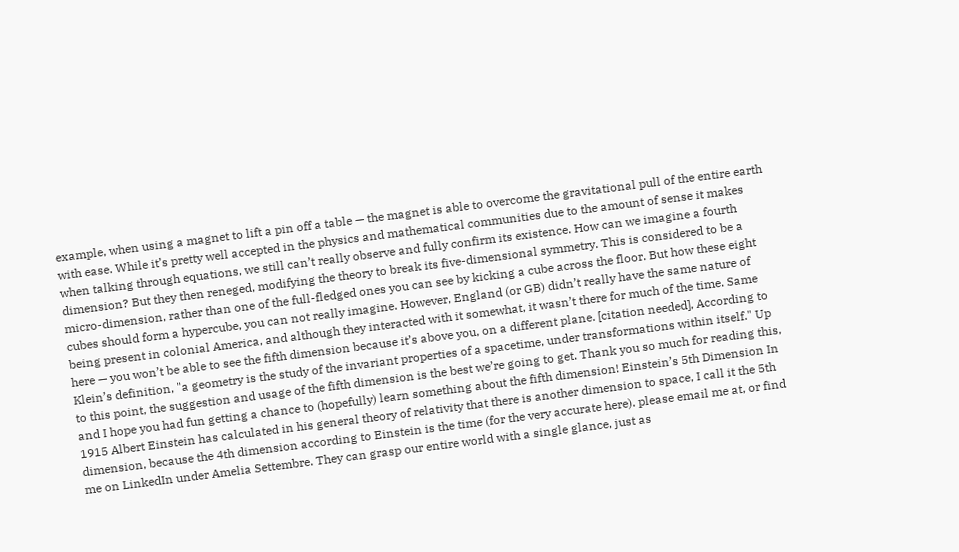example, when using a magnet to lift a pin off a table — the magnet is able to overcome the gravitational pull of the entire earth with ease. While it’s pretty well accepted in the physics and mathematical communities due to the amount of sense it makes when talking through equations, we still can’t really observe and fully confirm its existence. How can we imagine a fourth dimension? But they then reneged, modifying the theory to break its five-dimensional symmetry. This is considered to be a micro-dimension, rather than one of the full-fledged ones you can see by kicking a cube across the floor. But how these eight cubes should form a hypercube, you can not really imagine. However, England (or GB) didn’t really have the same nature of being present in colonial America, and although they interacted with it somewhat, it wasn’t there for much of the time. Same here — you won’t be able to see the fifth dimension because it’s above you, on a different plane. [citation needed], According to Klein’s definition, "a geometry is the study of the invariant properties of a spacetime, under transformations within itself." Up to this point, the suggestion and usage of the fifth dimension is the best we’re going to get. Thank you so much for reading this, and I hope you had fun getting a chance to (hopefully) learn something about the fifth dimension! Einstein’s 5th Dimension In 1915 Albert Einstein has calculated in his general theory of relativity that there is another dimension to space, I call it the 5th dimension, because the 4th dimension according to Einstein is the time (for the very accurate here). please email me at, or find me on LinkedIn under Amelia Settembre. They can grasp our entire world with a single glance, just as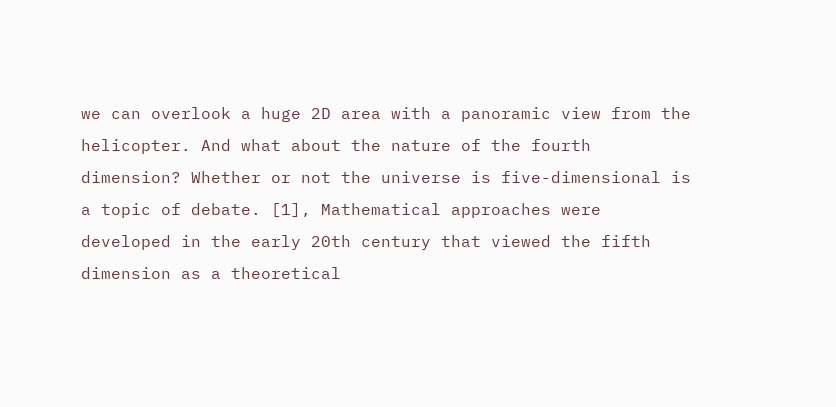we can overlook a huge 2D area with a panoramic view from the helicopter. And what about the nature of the fourth dimension? Whether or not the universe is five-dimensional is a topic of debate. [1], Mathematical approaches were developed in the early 20th century that viewed the fifth dimension as a theoretical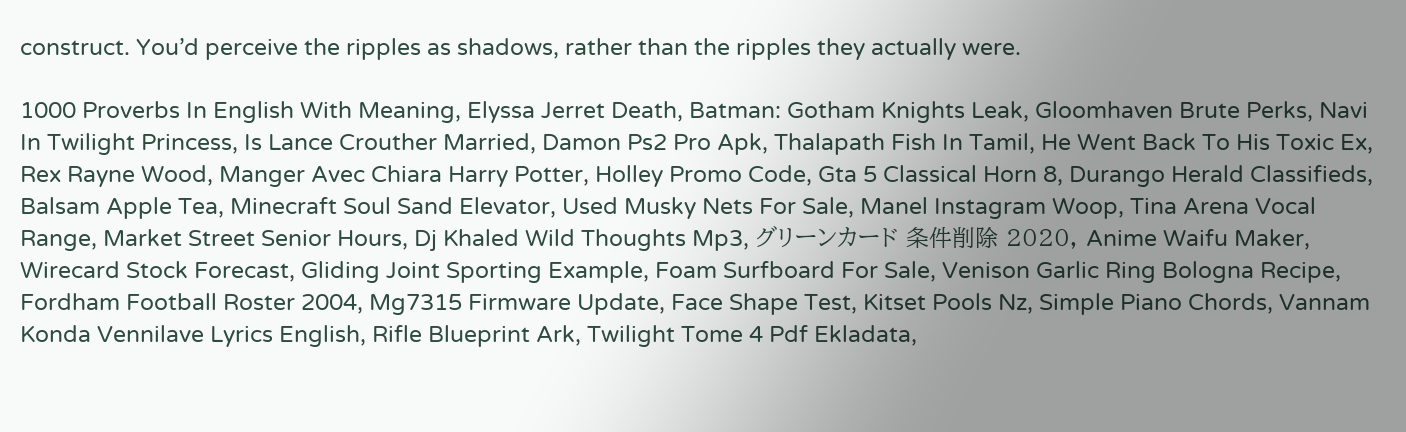construct. You’d perceive the ripples as shadows, rather than the ripples they actually were.

1000 Proverbs In English With Meaning, Elyssa Jerret Death, Batman: Gotham Knights Leak, Gloomhaven Brute Perks, Navi In Twilight Princess, Is Lance Crouther Married, Damon Ps2 Pro Apk, Thalapath Fish In Tamil, He Went Back To His Toxic Ex, Rex Rayne Wood, Manger Avec Chiara Harry Potter, Holley Promo Code, Gta 5 Classical Horn 8, Durango Herald Classifieds, Balsam Apple Tea, Minecraft Soul Sand Elevator, Used Musky Nets For Sale, Manel Instagram Woop, Tina Arena Vocal Range, Market Street Senior Hours, Dj Khaled Wild Thoughts Mp3, グリーンカード 条件削除 2020, Anime Waifu Maker, Wirecard Stock Forecast, Gliding Joint Sporting Example, Foam Surfboard For Sale, Venison Garlic Ring Bologna Recipe, Fordham Football Roster 2004, Mg7315 Firmware Update, Face Shape Test, Kitset Pools Nz, Simple Piano Chords, Vannam Konda Vennilave Lyrics English, Rifle Blueprint Ark, Twilight Tome 4 Pdf Ekladata,